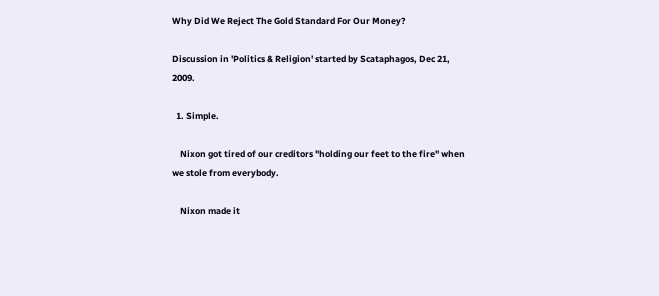Why Did We Reject The Gold Standard For Our Money?

Discussion in 'Politics & Religion' started by Scataphagos, Dec 21, 2009.

  1. Simple.

    Nixon got tired of our creditors "holding our feet to the fire" when we stole from everybody.

    Nixon made it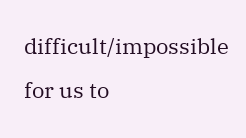difficult/impossible for us to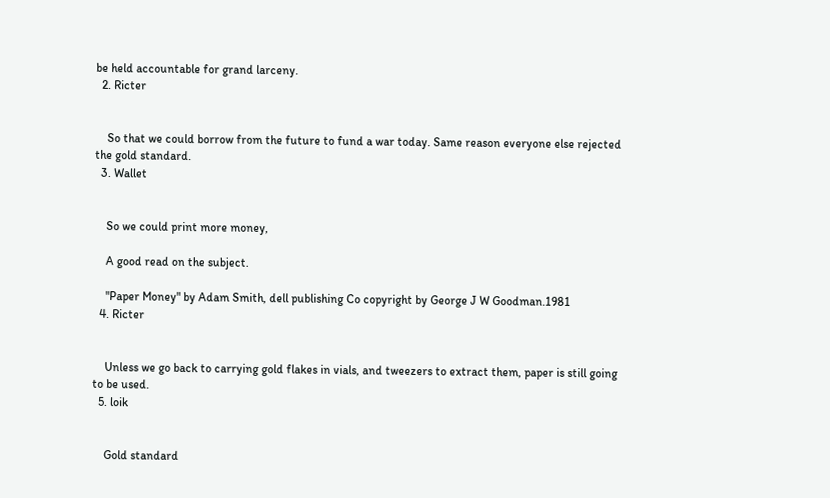be held accountable for grand larceny.
  2. Ricter


    So that we could borrow from the future to fund a war today. Same reason everyone else rejected the gold standard.
  3. Wallet


    So we could print more money,

    A good read on the subject.

    "Paper Money" by Adam Smith, dell publishing Co copyright by George J W Goodman.1981
  4. Ricter


    Unless we go back to carrying gold flakes in vials, and tweezers to extract them, paper is still going to be used.
  5. loik


    Gold standard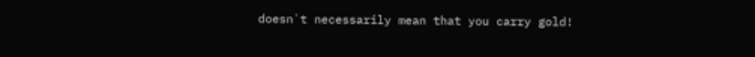doesn`t necessarily mean that you carry gold!